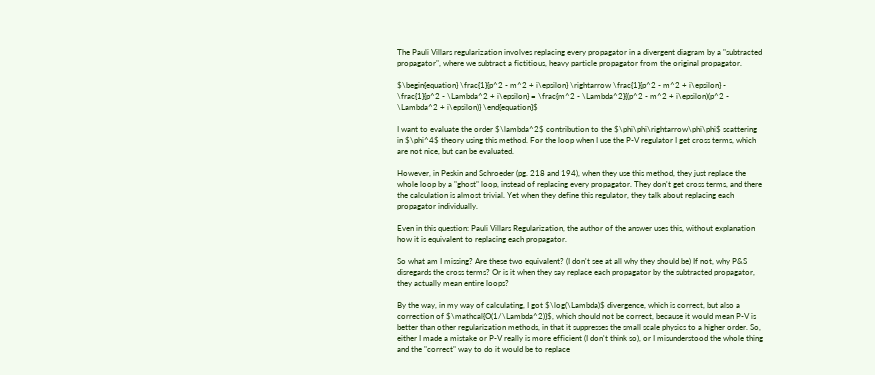The Pauli Villars regularization involves replacing every propagator in a divergent diagram by a "subtracted propagator", where we subtract a fictitious, heavy particle propagator from the original propagator.

$\begin{equation} \frac{1}{p^2 - m^2 + i\epsilon} \rightarrow \frac{1}{p^2 - m^2 + i\epsilon} - \frac{1}{p^2 - \Lambda^2 + i\epsilon} = \frac{m^2 - \Lambda^2}{(p^2 - m^2 + i\epsilon)(p^2 - \Lambda^2 + i\epsilon)} \end{equation}$

I want to evaluate the order $\lambda^2$ contribution to the $\phi\phi\rightarrow\phi\phi$ scattering in $\phi^4$ theory using this method. For the loop when I use the P-V regulator I get cross terms, which are not nice, but can be evaluated.

However, in Peskin and Schroeder (pg. 218 and 194), when they use this method, they just replace the whole loop by a "ghost" loop, instead of replacing every propagator. They don't get cross terms, and there the calculation is almost trivial. Yet when they define this regulator, they talk about replacing each propagator individually.

Even in this question: Pauli Villars Regularization, the author of the answer uses this, without explanation how it is equivalent to replacing each propagator.

So what am I missing? Are these two equivalent? (I don't see at all why they should be) If not, why P&S disregards the cross terms? Or is it when they say replace each propagator by the subtracted propagator, they actually mean entire loops?

By the way, in my way of calculating, I got $\log(\Lambda)$ divergence, which is correct, but also a correction of $\mathcal{O(1/\Lambda^2)}$, which should not be correct, because it would mean P-V is better than other regularization methods, in that it suppresses the small scale physics to a higher order. So, either I made a mistake or P-V really is more efficient (I don't think so), or I misunderstood the whole thing and the "correct" way to do it would be to replace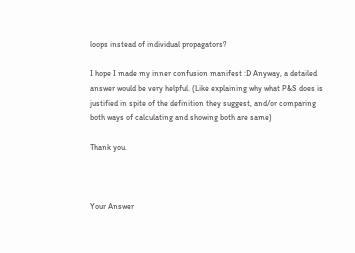loops instead of individual propagators?

I hope I made my inner confusion manifest :D Anyway, a detailed answer would be very helpful. (Like explaining why what P&S does is justified in spite of the definition they suggest, and/or comparing both ways of calculating and showing both are same)

Thank you.



Your Answer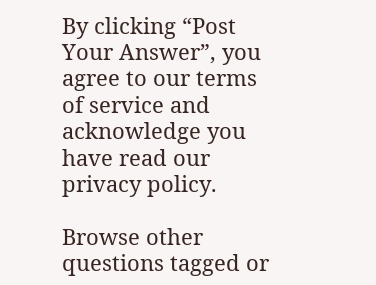By clicking “Post Your Answer”, you agree to our terms of service and acknowledge you have read our privacy policy.

Browse other questions tagged or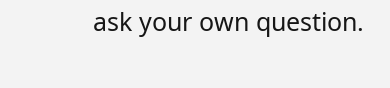ask your own question.